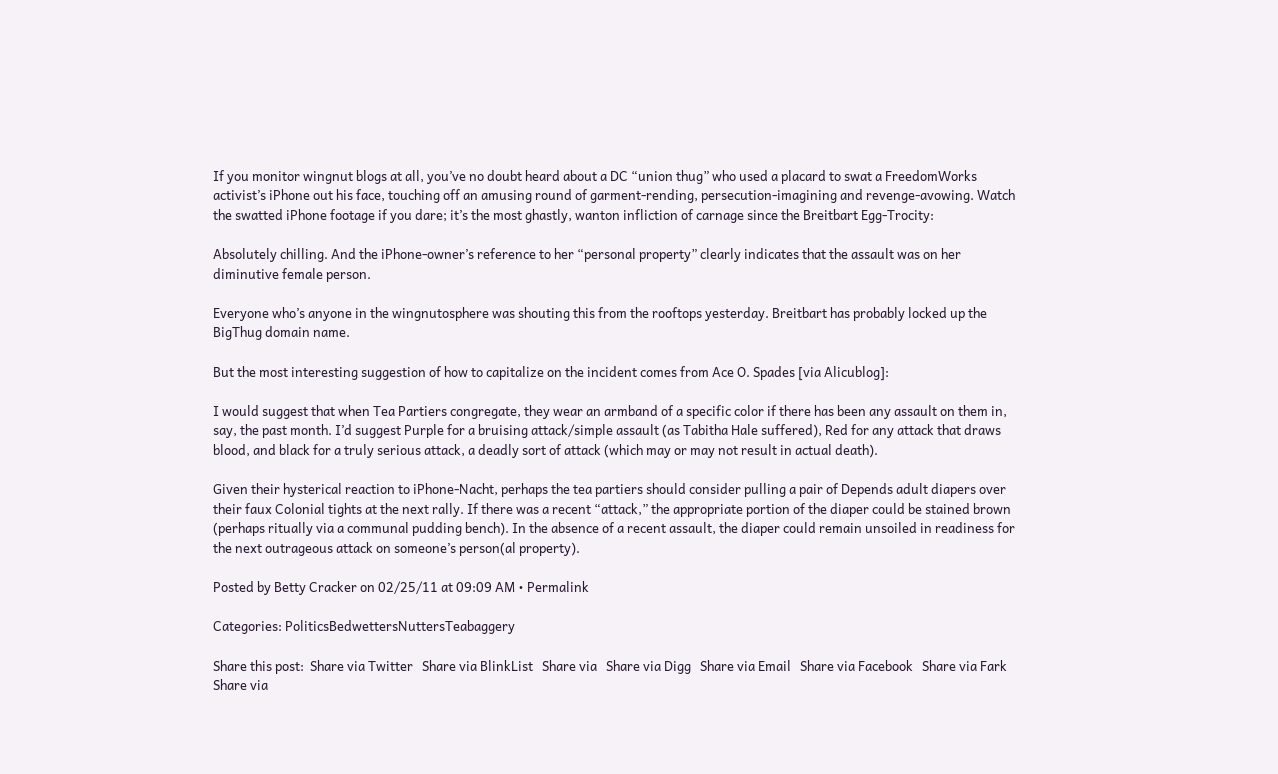If you monitor wingnut blogs at all, you’ve no doubt heard about a DC “union thug” who used a placard to swat a FreedomWorks activist’s iPhone out his face, touching off an amusing round of garment-rending, persecution-imagining and revenge-avowing. Watch the swatted iPhone footage if you dare; it’s the most ghastly, wanton infliction of carnage since the Breitbart Egg-Trocity:

Absolutely chilling. And the iPhone-owner’s reference to her “personal property” clearly indicates that the assault was on her diminutive female person.

Everyone who’s anyone in the wingnutosphere was shouting this from the rooftops yesterday. Breitbart has probably locked up the BigThug domain name.

But the most interesting suggestion of how to capitalize on the incident comes from Ace O. Spades [via Alicublog]:

I would suggest that when Tea Partiers congregate, they wear an armband of a specific color if there has been any assault on them in, say, the past month. I’d suggest Purple for a bruising attack/simple assault (as Tabitha Hale suffered), Red for any attack that draws blood, and black for a truly serious attack, a deadly sort of attack (which may or may not result in actual death).

Given their hysterical reaction to iPhone-Nacht, perhaps the tea partiers should consider pulling a pair of Depends adult diapers over their faux Colonial tights at the next rally. If there was a recent “attack,” the appropriate portion of the diaper could be stained brown (perhaps ritually via a communal pudding bench). In the absence of a recent assault, the diaper could remain unsoiled in readiness for the next outrageous attack on someone’s person(al property).

Posted by Betty Cracker on 02/25/11 at 09:09 AM • Permalink

Categories: PoliticsBedwettersNuttersTeabaggery

Share this post:  Share via Twitter   Share via BlinkList   Share via   Share via Digg   Share via Email   Share via Facebook   Share via Fark   Share via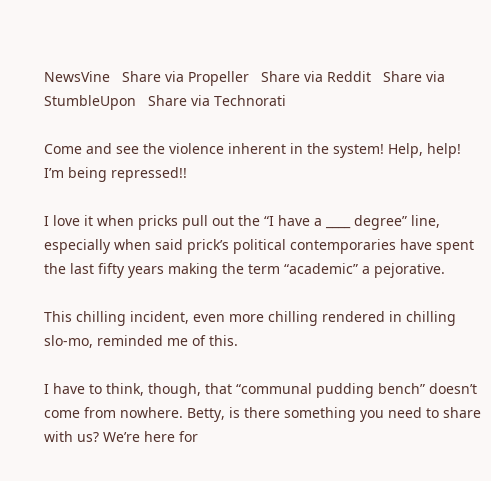NewsVine   Share via Propeller   Share via Reddit   Share via StumbleUpon   Share via Technorati

Come and see the violence inherent in the system! Help, help! I’m being repressed!!

I love it when pricks pull out the “I have a ____ degree” line, especially when said prick’s political contemporaries have spent the last fifty years making the term “academic” a pejorative.

This chilling incident, even more chilling rendered in chilling slo-mo, reminded me of this.

I have to think, though, that “communal pudding bench” doesn’t come from nowhere. Betty, is there something you need to share with us? We’re here for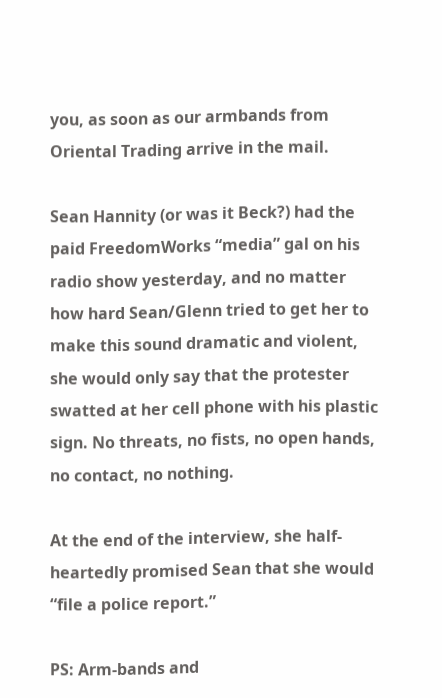you, as soon as our armbands from Oriental Trading arrive in the mail.

Sean Hannity (or was it Beck?) had the paid FreedomWorks “media” gal on his radio show yesterday, and no matter how hard Sean/Glenn tried to get her to make this sound dramatic and violent, she would only say that the protester swatted at her cell phone with his plastic sign. No threats, no fists, no open hands, no contact, no nothing.

At the end of the interview, she half-heartedly promised Sean that she would “file a police report.”

PS: Arm-bands and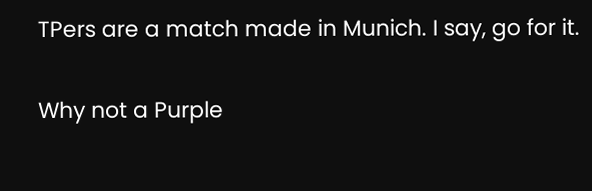TPers are a match made in Munich. I say, go for it.

Why not a Purple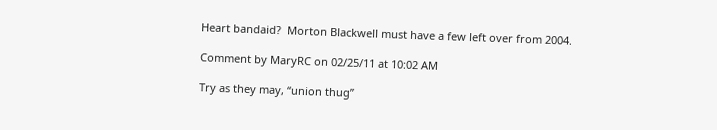Heart bandaid?  Morton Blackwell must have a few left over from 2004.

Comment by MaryRC on 02/25/11 at 10:02 AM

Try as they may, “union thug”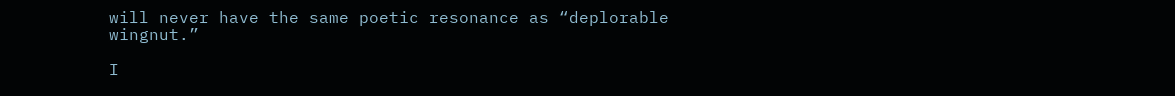will never have the same poetic resonance as “deplorable wingnut.”

I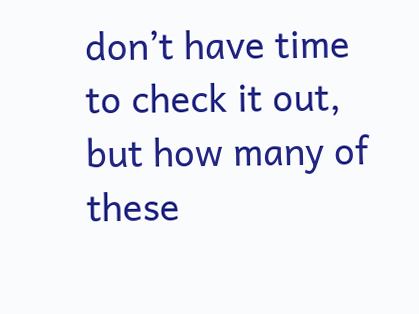don’t have time to check it out, but how many of these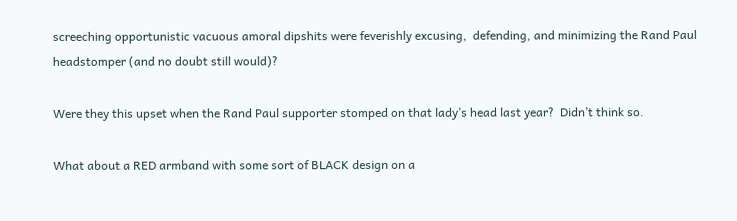screeching opportunistic vacuous amoral dipshits were feverishly excusing,  defending, and minimizing the Rand Paul headstomper (and no doubt still would)?

Were they this upset when the Rand Paul supporter stomped on that lady’s head last year?  Didn’t think so.

What about a RED armband with some sort of BLACK design on a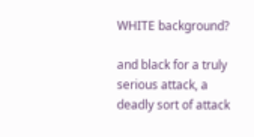WHITE background?

and black for a truly serious attack, a deadly sort of attack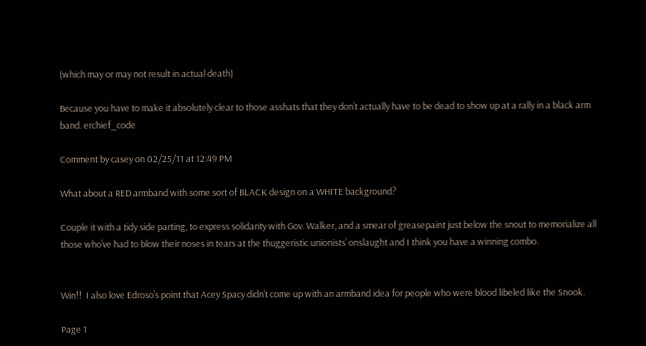(which may or may not result in actual death)

Because you have to make it absolutely clear to those asshats that they don’t actually have to be dead to show up at a rally in a black arm band. erchief_code

Comment by casey on 02/25/11 at 12:49 PM

What about a RED armband with some sort of BLACK design on a WHITE background?

Couple it with a tidy side parting, to express solidarity with Gov. Walker, and a smear of greasepaint just below the snout to memorialize all those who’ve had to blow their noses in tears at the thuggeristic unionists’ onslaught and I think you have a winning combo.


Win!!  I also love Edroso’s point that Acey Spacy didn’t come up with an armband idea for people who were blood libeled like the Snook.

Page 1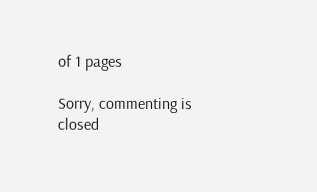of 1 pages

Sorry, commenting is closed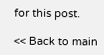for this post.

<< Back to main